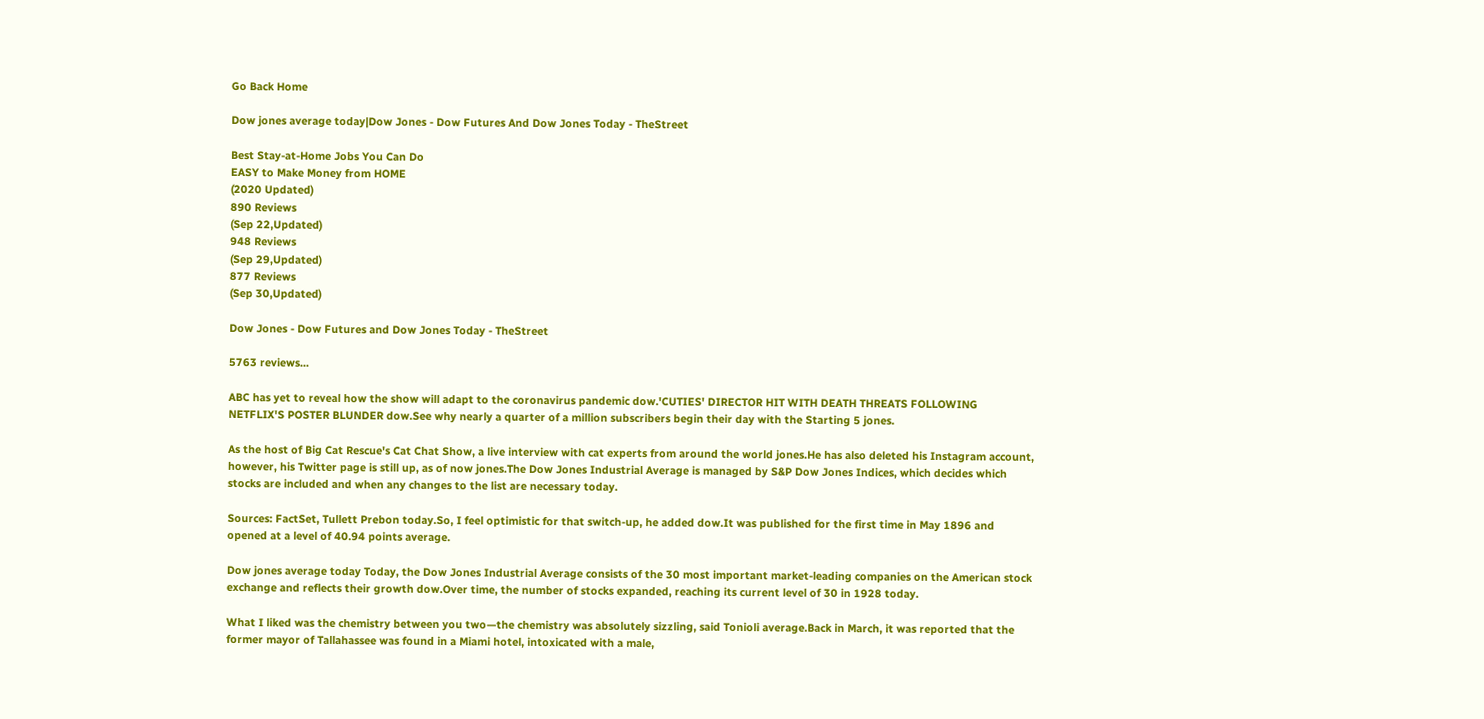Go Back Home

Dow jones average today|Dow Jones - Dow Futures And Dow Jones Today - TheStreet

Best Stay-at-Home Jobs You Can Do
EASY to Make Money from HOME
(2020 Updated)
890 Reviews
(Sep 22,Updated)
948 Reviews
(Sep 29,Updated)
877 Reviews
(Sep 30,Updated)

Dow Jones - Dow Futures and Dow Jones Today - TheStreet

5763 reviews...

ABC has yet to reveal how the show will adapt to the coronavirus pandemic dow.'CUTIES' DIRECTOR HIT WITH DEATH THREATS FOLLOWING NETFLIX'S POSTER BLUNDER dow.See why nearly a quarter of a million subscribers begin their day with the Starting 5 jones.

As the host of Big Cat Rescue's Cat Chat Show, a live interview with cat experts from around the world jones.He has also deleted his Instagram account, however, his Twitter page is still up, as of now jones.The Dow Jones Industrial Average is managed by S&P Dow Jones Indices, which decides which stocks are included and when any changes to the list are necessary today.

Sources: FactSet, Tullett Prebon today.So, I feel optimistic for that switch-up, he added dow.It was published for the first time in May 1896 and opened at a level of 40.94 points average.

Dow jones average today Today, the Dow Jones Industrial Average consists of the 30 most important market-leading companies on the American stock exchange and reflects their growth dow.Over time, the number of stocks expanded, reaching its current level of 30 in 1928 today.

What I liked was the chemistry between you two—the chemistry was absolutely sizzling, said Tonioli average.Back in March, it was reported that the former mayor of Tallahassee was found in a Miami hotel, intoxicated with a male,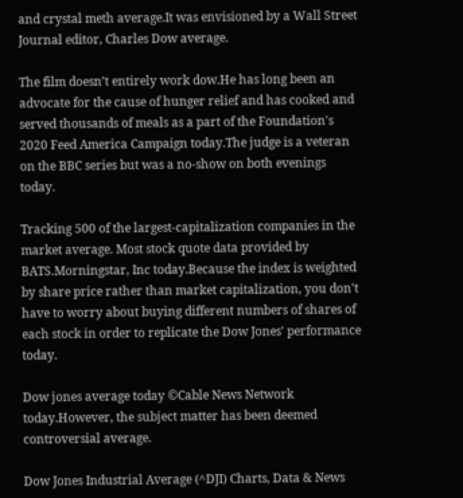and crystal meth average.It was envisioned by a Wall Street Journal editor, Charles Dow average.

The film doesn’t entirely work dow.He has long been an advocate for the cause of hunger relief and has cooked and served thousands of meals as a part of the Foundation's 2020 Feed America Campaign today.The judge is a veteran on the BBC series but was a no-show on both evenings today.

Tracking 500 of the largest-capitalization companies in the market average. Most stock quote data provided by BATS.Morningstar, Inc today.Because the index is weighted by share price rather than market capitalization, you don't have to worry about buying different numbers of shares of each stock in order to replicate the Dow Jones' performance today.

Dow jones average today ©Cable News Network today.However, the subject matter has been deemed controversial average.

Dow Jones Industrial Average (^DJI) Charts, Data & News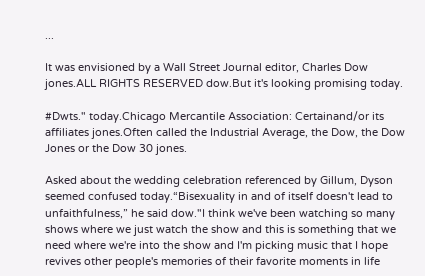...

It was envisioned by a Wall Street Journal editor, Charles Dow jones.ALL RIGHTS RESERVED dow.But it's looking promising today.

#Dwts." today.Chicago Mercantile Association: Certainand/or its affiliates jones.Often called the Industrial Average, the Dow, the Dow Jones or the Dow 30 jones.

Asked about the wedding celebration referenced by Gillum, Dyson seemed confused today.“Bisexuality in and of itself doesn't lead to unfaithfulness,” he said dow."I think we've been watching so many shows where we just watch the show and this is something that we need where we're into the show and I'm picking music that I hope revives other people's memories of their favorite moments in life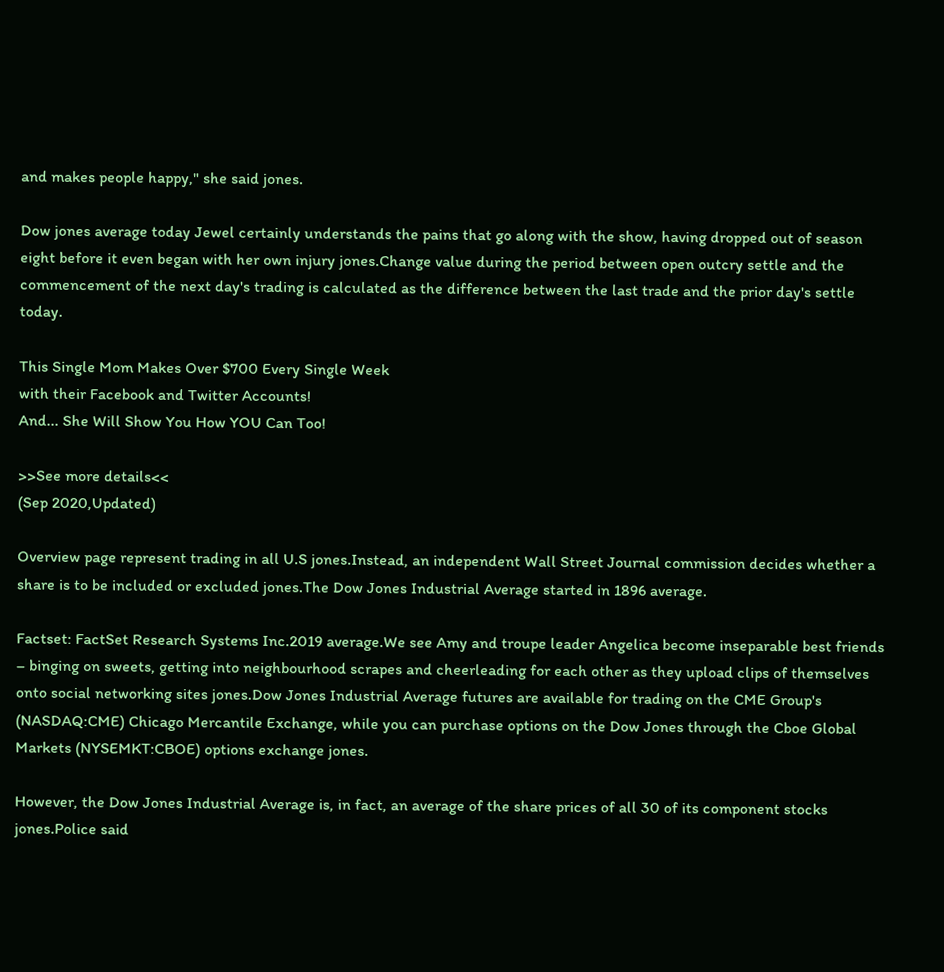and makes people happy," she said jones.

Dow jones average today Jewel certainly understands the pains that go along with the show, having dropped out of season eight before it even began with her own injury jones.Change value during the period between open outcry settle and the commencement of the next day's trading is calculated as the difference between the last trade and the prior day's settle today.

This Single Mom Makes Over $700 Every Single Week
with their Facebook and Twitter Accounts!
And... She Will Show You How YOU Can Too!

>>See more details<<
(Sep 2020,Updated)

Overview page represent trading in all U.S jones.Instead, an independent Wall Street Journal commission decides whether a share is to be included or excluded jones.The Dow Jones Industrial Average started in 1896 average.

Factset: FactSet Research Systems Inc.2019 average.We see Amy and troupe leader Angelica become inseparable best friends – binging on sweets, getting into neighbourhood scrapes and cheerleading for each other as they upload clips of themselves onto social networking sites jones.Dow Jones Industrial Average futures are available for trading on the CME Group's (NASDAQ:CME) Chicago Mercantile Exchange, while you can purchase options on the Dow Jones through the Cboe Global Markets (NYSEMKT:CBOE) options exchange jones.

However, the Dow Jones Industrial Average is, in fact, an average of the share prices of all 30 of its component stocks jones.Police said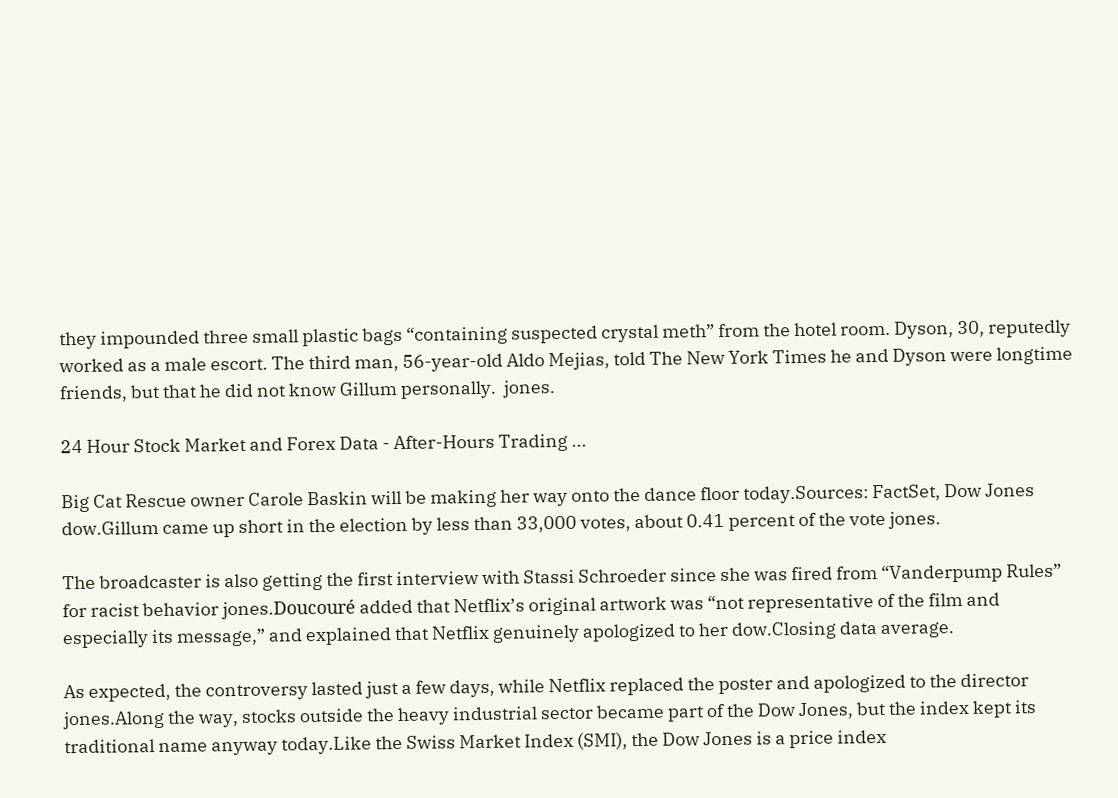they impounded three small plastic bags “containing suspected crystal meth” from the hotel room. Dyson, 30, reputedly worked as a male escort. The third man, 56-year-old Aldo Mejias, told The New York Times he and Dyson were longtime friends, but that he did not know Gillum personally.  jones.

24 Hour Stock Market and Forex Data - After-Hours Trading ...

Big Cat Rescue owner Carole Baskin will be making her way onto the dance floor today.Sources: FactSet, Dow Jones dow.Gillum came up short in the election by less than 33,000 votes, about 0.41 percent of the vote jones.

The broadcaster is also getting the first interview with Stassi Schroeder since she was fired from “Vanderpump Rules” for racist behavior jones.Doucouré added that Netflix’s original artwork was “not representative of the film and especially its message,” and explained that Netflix genuinely apologized to her dow.Closing data average.

As expected, the controversy lasted just a few days, while Netflix replaced the poster and apologized to the director jones.Along the way, stocks outside the heavy industrial sector became part of the Dow Jones, but the index kept its traditional name anyway today.Like the Swiss Market Index (SMI), the Dow Jones is a price index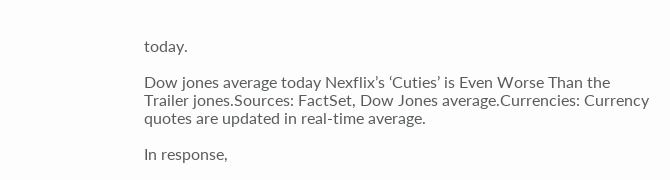today.

Dow jones average today Nexflix’s ‘Cuties’ is Even Worse Than the Trailer jones.Sources: FactSet, Dow Jones average.Currencies: Currency quotes are updated in real-time average.

In response,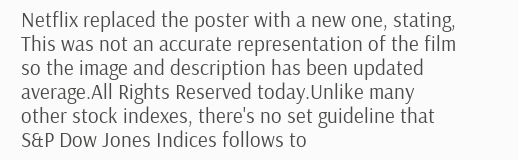Netflix replaced the poster with a new one, stating, This was not an accurate representation of the film so the image and description has been updated average.All Rights Reserved today.Unlike many other stock indexes, there's no set guideline that S&P Dow Jones Indices follows to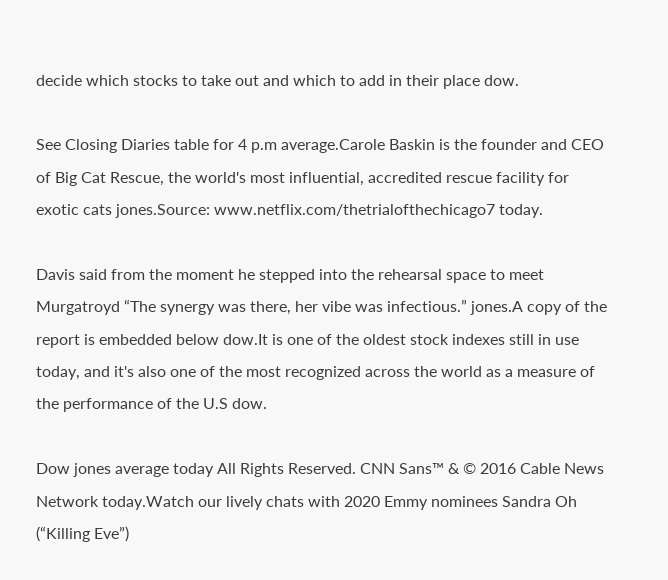decide which stocks to take out and which to add in their place dow.

See Closing Diaries table for 4 p.m average.Carole Baskin is the founder and CEO of Big Cat Rescue, the world's most influential, accredited rescue facility for exotic cats jones.Source: www.netflix.com/thetrialofthechicago7 today.

Davis said from the moment he stepped into the rehearsal space to meet Murgatroyd “The synergy was there, her vibe was infectious.” jones.A copy of the report is embedded below dow.It is one of the oldest stock indexes still in use today, and it's also one of the most recognized across the world as a measure of the performance of the U.S dow.

Dow jones average today All Rights Reserved. CNN Sans™ & © 2016 Cable News Network today.Watch our lively chats with 2020 Emmy nominees Sandra Oh (“Killing Eve”)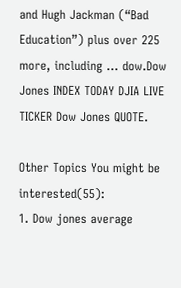and Hugh Jackman (“Bad Education”) plus over 225 more, including … dow.Dow Jones INDEX TODAY DJIA LIVE TICKER Dow Jones QUOTE.

Other Topics You might be interested(55):
1. Dow jones average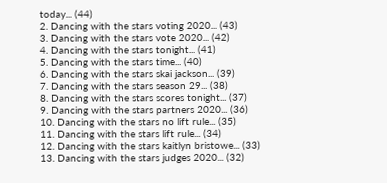today... (44)
2. Dancing with the stars voting 2020... (43)
3. Dancing with the stars vote 2020... (42)
4. Dancing with the stars tonight... (41)
5. Dancing with the stars time... (40)
6. Dancing with the stars skai jackson... (39)
7. Dancing with the stars season 29... (38)
8. Dancing with the stars scores tonight... (37)
9. Dancing with the stars partners 2020... (36)
10. Dancing with the stars no lift rule... (35)
11. Dancing with the stars lift rule... (34)
12. Dancing with the stars kaitlyn bristowe... (33)
13. Dancing with the stars judges 2020... (32)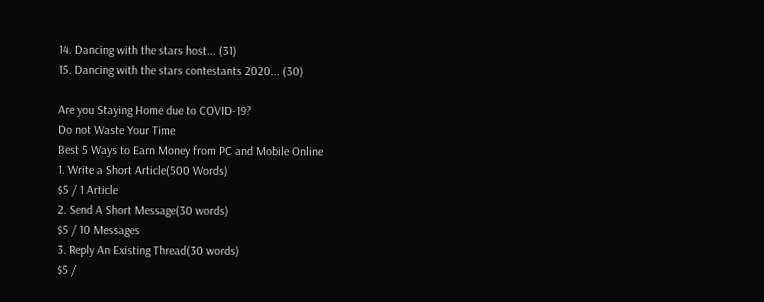14. Dancing with the stars host... (31)
15. Dancing with the stars contestants 2020... (30)

Are you Staying Home due to COVID-19?
Do not Waste Your Time
Best 5 Ways to Earn Money from PC and Mobile Online
1. Write a Short Article(500 Words)
$5 / 1 Article
2. Send A Short Message(30 words)
$5 / 10 Messages
3. Reply An Existing Thread(30 words)
$5 /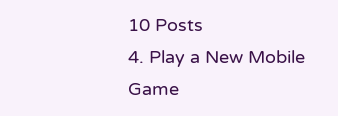10 Posts
4. Play a New Mobile Game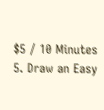$5 / 10 Minutes
5. Draw an Easy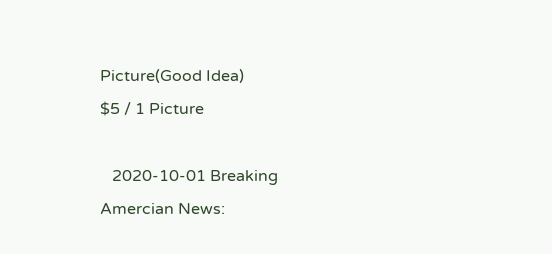Picture(Good Idea)
$5 / 1 Picture

   2020-10-01 Breaking Amercian News: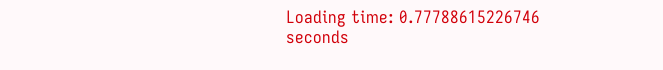Loading time: 0.77788615226746 seconds